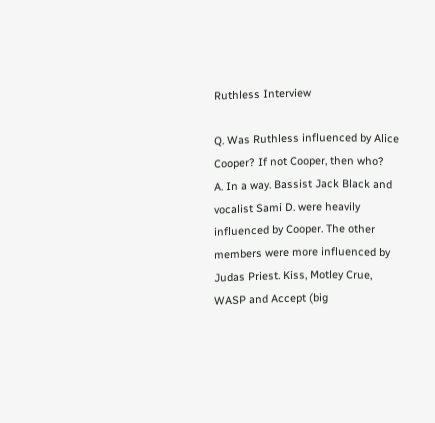Ruthless Interview

Q. Was Ruthless influenced by Alice Cooper? If not Cooper, then who?
A. In a way. Bassist Jack Black and vocalist Sami D. were heavily influenced by Cooper. The other members were more influenced by Judas Priest. Kiss, Motley Crue, WASP and Accept (big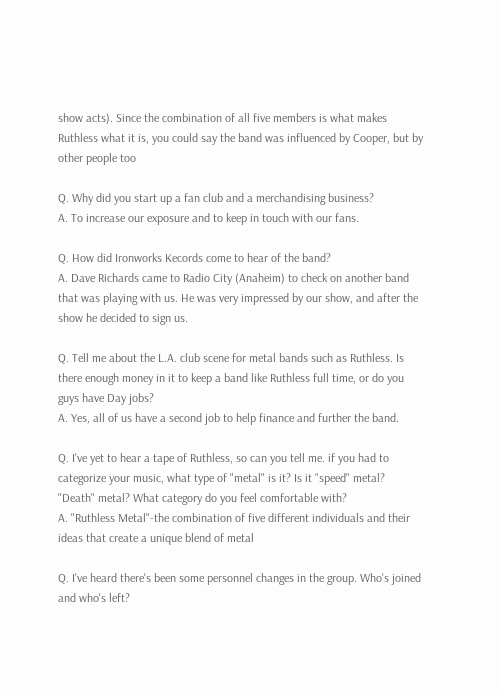show acts). Since the combination of all five members is what makes Ruthless what it is, you could say the band was influenced by Cooper, but by other people too

Q. Why did you start up a fan club and a merchandising business?
A. To increase our exposure and to keep in touch with our fans.

Q. How did Ironworks Kecords come to hear of the band?
A. Dave Richards came to Radio City (Anaheim) to check on another band that was playing with us. He was very impressed by our show, and after the show he decided to sign us.

Q. Tell me about the L.A. club scene for metal bands such as Ruthless. Is there enough money in it to keep a band like Ruthless full time, or do you guys have Day jobs?
A. Yes, all of us have a second job to help finance and further the band.

Q. I've yet to hear a tape of Ruthless, so can you tell me. if you had to categorize your music, what type of "metal" is it? Is it "speed" metal? "Death" metal? What category do you feel comfortable with?
A. "Ruthless Metal"-the combination of five different individuals and their ideas that create a unique blend of metal

Q. I've heard there's been some personnel changes in the group. Who's joined and who's left?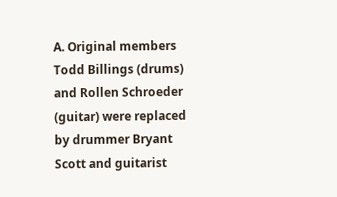A. Original members Todd Billings (drums) and Rollen Schroeder (guitar) were replaced by drummer Bryant Scott and guitarist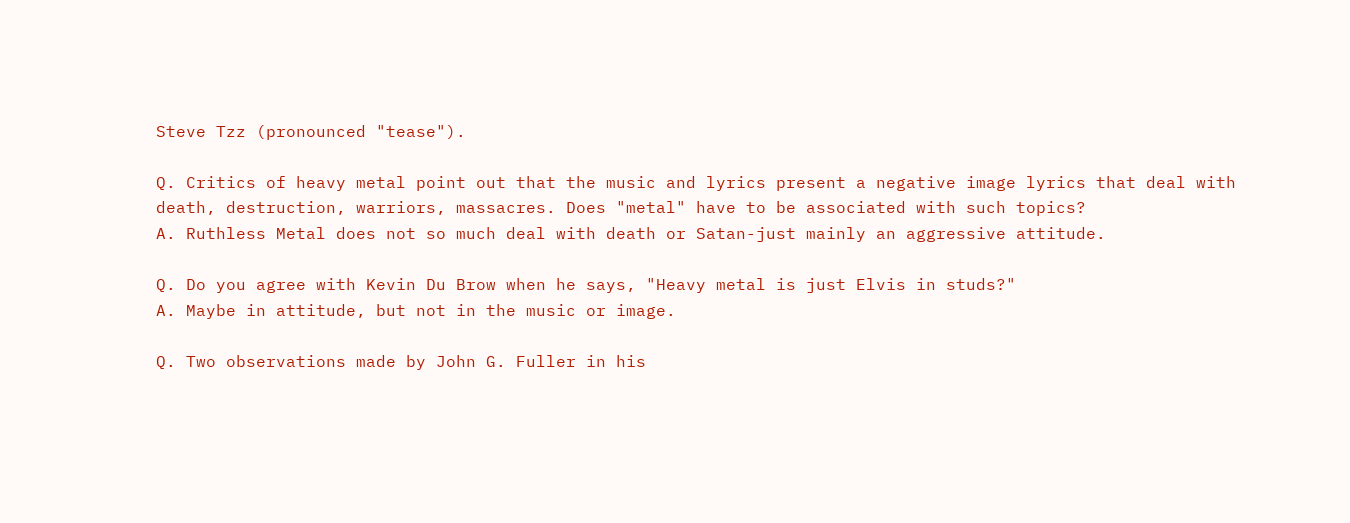Steve Tzz (pronounced "tease").

Q. Critics of heavy metal point out that the music and lyrics present a negative image lyrics that deal with death, destruction, warriors, massacres. Does "metal" have to be associated with such topics?
A. Ruthless Metal does not so much deal with death or Satan-just mainly an aggressive attitude.

Q. Do you agree with Kevin Du Brow when he says, "Heavy metal is just Elvis in studs?"
A. Maybe in attitude, but not in the music or image.

Q. Two observations made by John G. Fuller in his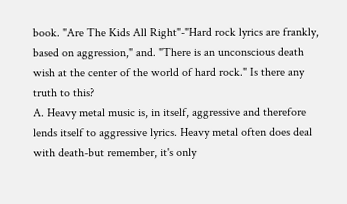book. "Are The Kids All Right"-"Hard rock lyrics are frankly, based on aggression," and. "There is an unconscious death wish at the center of the world of hard rock." Is there any truth to this?
A. Heavy metal music is, in itself, aggressive and therefore lends itself to aggressive lyrics. Heavy metal often does deal with death-but remember, it's only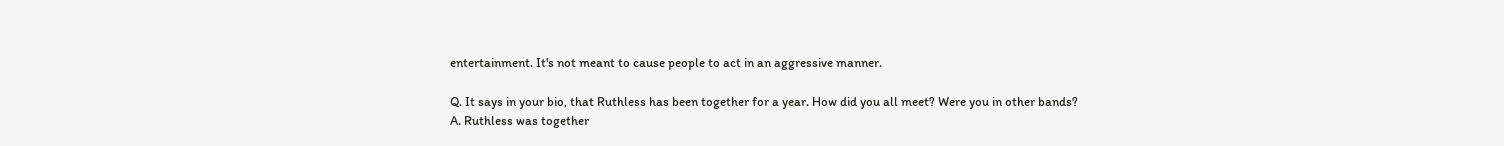entertainment. It's not meant to cause people to act in an aggressive manner.

Q. It says in your bio, that Ruthless has been together for a year. How did you all meet? Were you in other bands?
A. Ruthless was together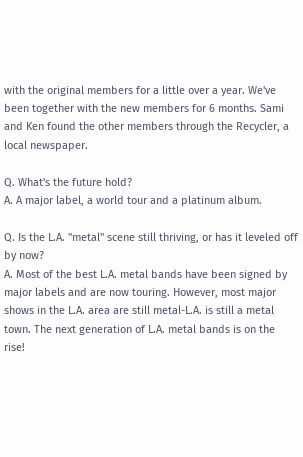with the original members for a little over a year. We've been together with the new members for 6 months. Sami and Ken found the other members through the Recycler, a local newspaper.

Q. What's the future hold?
A. A major label, a world tour and a platinum album.

Q. Is the L.A. "metal" scene still thriving, or has it leveled off by now?
A. Most of the best L.A. metal bands have been signed by major labels and are now touring. However, most major shows in the L.A. area are still metal-L.A. is still a metal town. The next generation of L.A. metal bands is on the rise!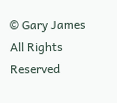© Gary James All Rights Reserved